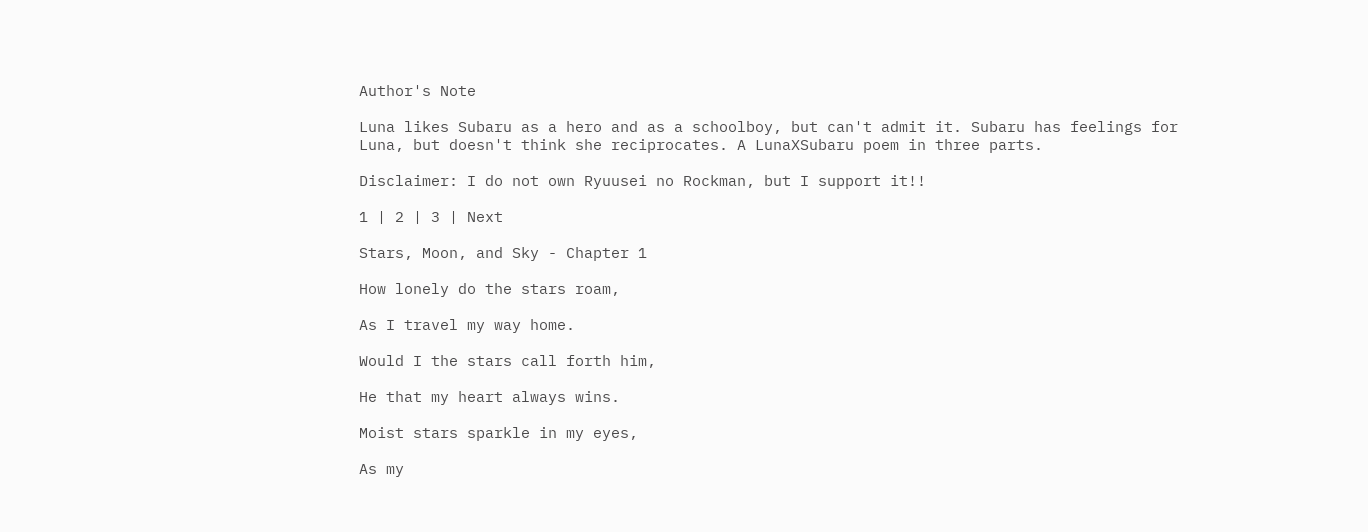Author's Note

Luna likes Subaru as a hero and as a schoolboy, but can't admit it. Subaru has feelings for Luna, but doesn't think she reciprocates. A LunaXSubaru poem in three parts.

Disclaimer: I do not own Ryuusei no Rockman, but I support it!!

1 | 2 | 3 | Next

Stars, Moon, and Sky - Chapter 1

How lonely do the stars roam,

As I travel my way home.

Would I the stars call forth him,

He that my heart always wins.

Moist stars sparkle in my eyes,

As my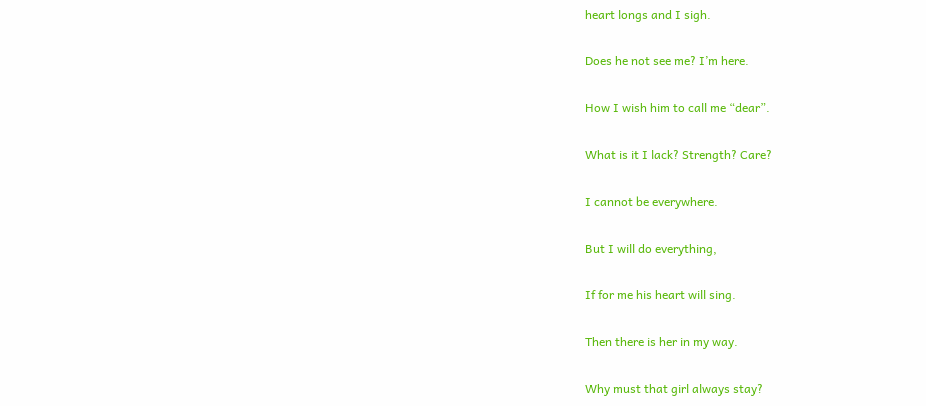heart longs and I sigh.

Does he not see me? I’m here.

How I wish him to call me “dear”.

What is it I lack? Strength? Care?

I cannot be everywhere.

But I will do everything,

If for me his heart will sing.

Then there is her in my way.

Why must that girl always stay?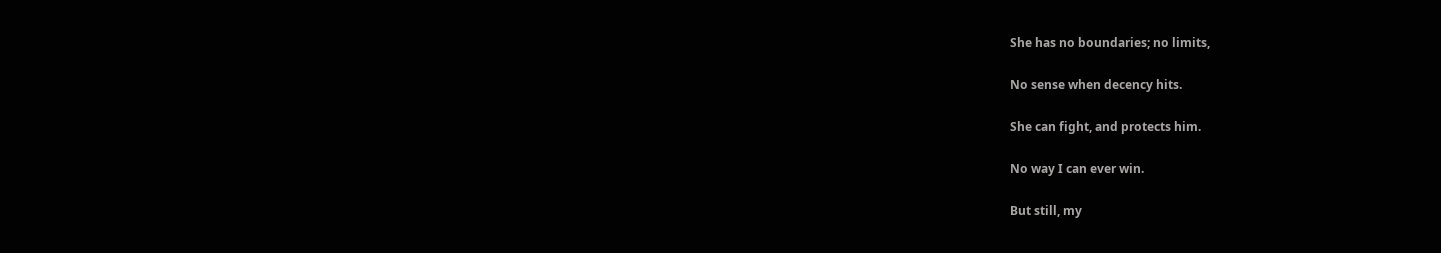She has no boundaries; no limits,

No sense when decency hits.

She can fight, and protects him.

No way I can ever win.

But still, my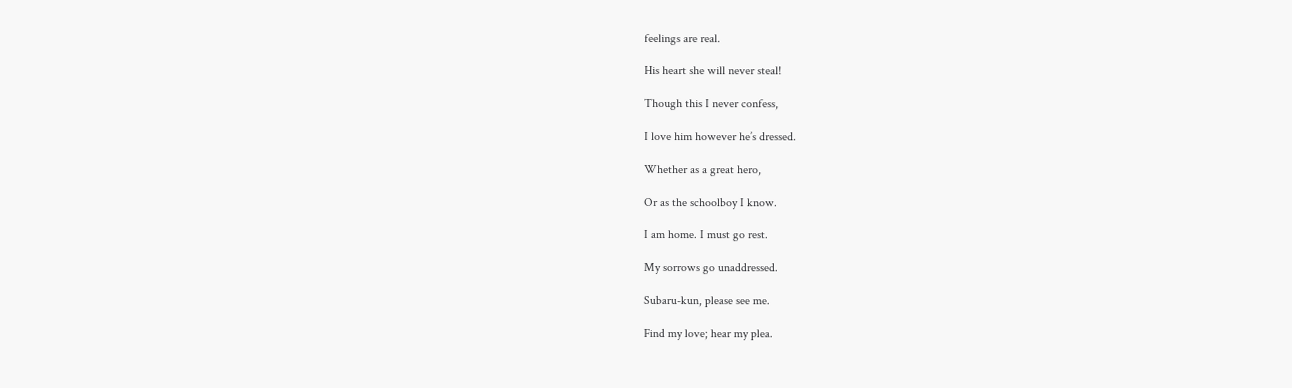feelings are real.

His heart she will never steal!

Though this I never confess,

I love him however he’s dressed.

Whether as a great hero,

Or as the schoolboy I know.

I am home. I must go rest.

My sorrows go unaddressed.

Subaru-kun, please see me.

Find my love; hear my plea.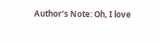Author’s Note: Oh, I love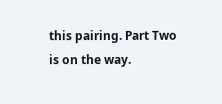this pairing. Part Two is on the way.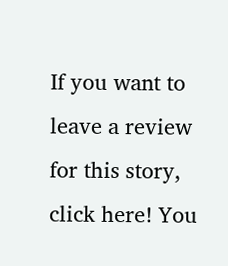If you want to leave a review for this story, click here! You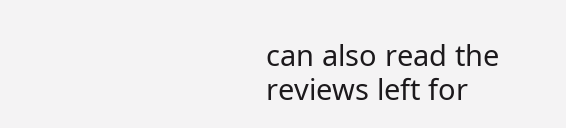can also read the reviews left for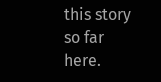this story so far here.